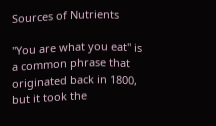Sources of Nutrients

"You are what you eat" is a common phrase that originated back in 1800, but it took the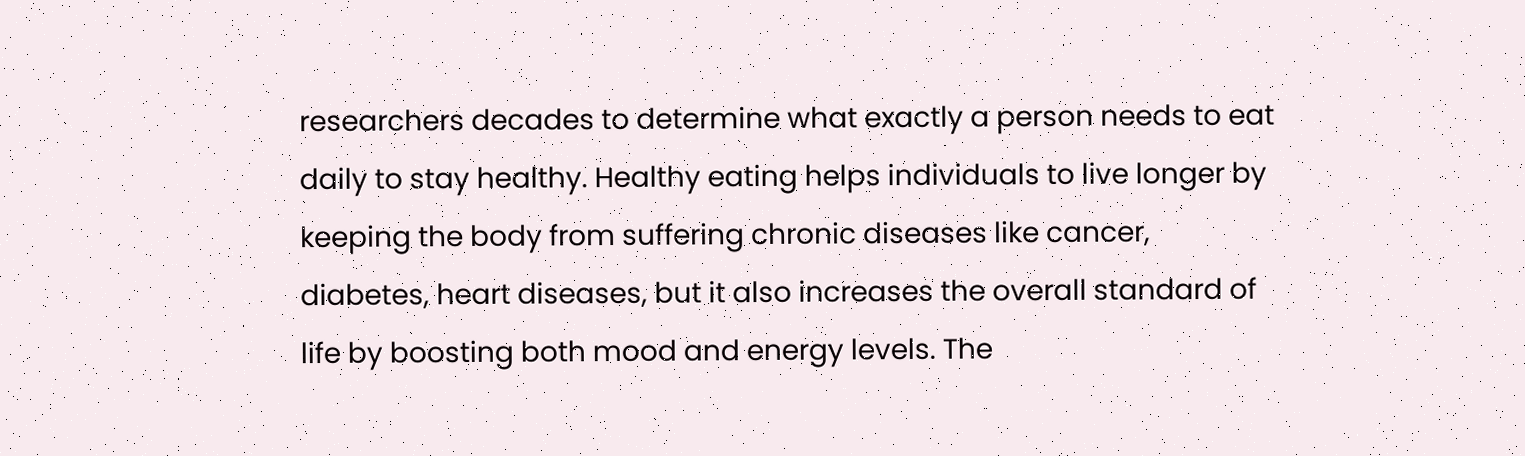researchers decades to determine what exactly a person needs to eat daily to stay healthy. Healthy eating helps individuals to live longer by keeping the body from suffering chronic diseases like cancer, diabetes, heart diseases, but it also increases the overall standard of life by boosting both mood and energy levels. The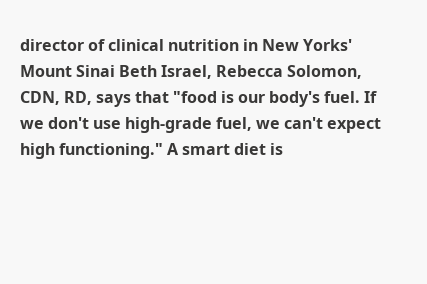director of clinical nutrition in New Yorks' Mount Sinai Beth Israel, Rebecca Solomon, CDN, RD, says that "food is our body's fuel. If we don't use high-grade fuel, we can't expect high functioning." A smart diet is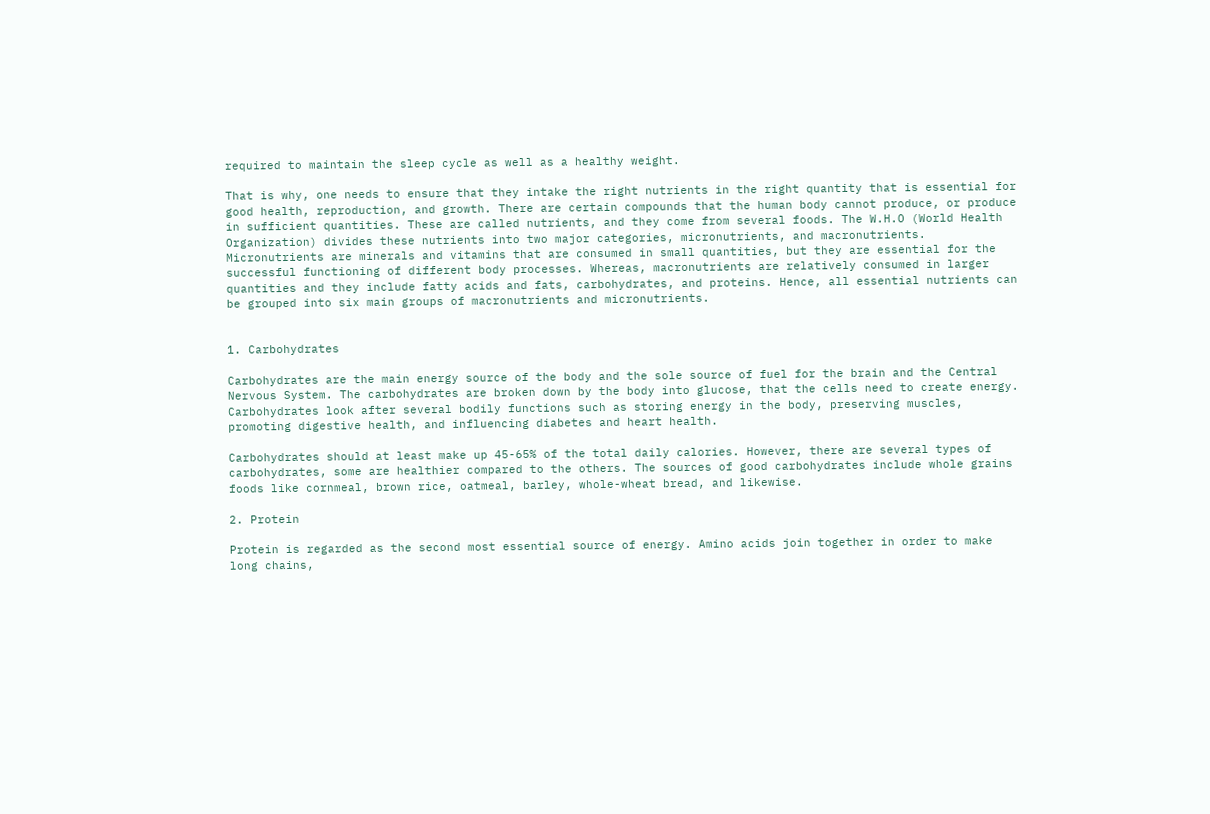required to maintain the sleep cycle as well as a healthy weight.

That is why, one needs to ensure that they intake the right nutrients in the right quantity that is essential for good health, reproduction, and growth. There are certain compounds that the human body cannot produce, or produce in sufficient quantities. These are called nutrients, and they come from several foods. The W.H.O (World Health Organization) divides these nutrients into two major categories, micronutrients, and macronutrients. Micronutrients are minerals and vitamins that are consumed in small quantities, but they are essential for the successful functioning of different body processes. Whereas, macronutrients are relatively consumed in larger quantities and they include fatty acids and fats, carbohydrates, and proteins. Hence, all essential nutrients can be grouped into six main groups of macronutrients and micronutrients.


1. Carbohydrates

Carbohydrates are the main energy source of the body and the sole source of fuel for the brain and the Central Nervous System. The carbohydrates are broken down by the body into glucose, that the cells need to create energy. Carbohydrates look after several bodily functions such as storing energy in the body, preserving muscles, promoting digestive health, and influencing diabetes and heart health.

Carbohydrates should at least make up 45-65% of the total daily calories. However, there are several types of carbohydrates, some are healthier compared to the others. The sources of good carbohydrates include whole grains foods like cornmeal, brown rice, oatmeal, barley, whole-wheat bread, and likewise.

2. Protein

Protein is regarded as the second most essential source of energy. Amino acids join together in order to make long chains,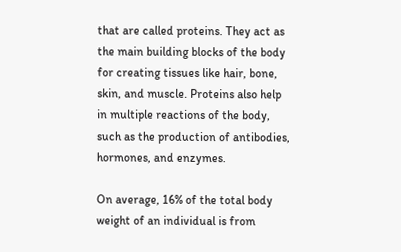that are called proteins. They act as the main building blocks of the body for creating tissues like hair, bone, skin, and muscle. Proteins also help in multiple reactions of the body, such as the production of antibodies, hormones, and enzymes.

On average, 16% of the total body weight of an individual is from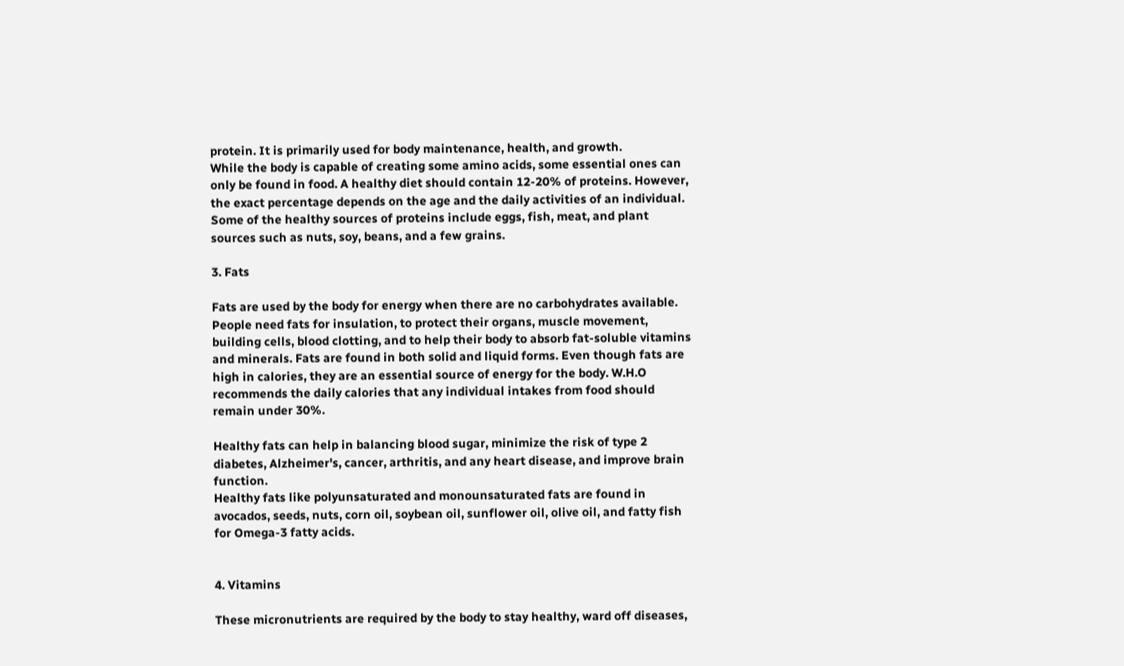protein. It is primarily used for body maintenance, health, and growth.
While the body is capable of creating some amino acids, some essential ones can only be found in food. A healthy diet should contain 12-20% of proteins. However, the exact percentage depends on the age and the daily activities of an individual. Some of the healthy sources of proteins include eggs, fish, meat, and plant sources such as nuts, soy, beans, and a few grains.

3. Fats

Fats are used by the body for energy when there are no carbohydrates available. People need fats for insulation, to protect their organs, muscle movement, building cells, blood clotting, and to help their body to absorb fat-soluble vitamins and minerals. Fats are found in both solid and liquid forms. Even though fats are high in calories, they are an essential source of energy for the body. W.H.O recommends the daily calories that any individual intakes from food should remain under 30%.

Healthy fats can help in balancing blood sugar, minimize the risk of type 2 diabetes, Alzheimer's, cancer, arthritis, and any heart disease, and improve brain function.
Healthy fats like polyunsaturated and monounsaturated fats are found in avocados, seeds, nuts, corn oil, soybean oil, sunflower oil, olive oil, and fatty fish for Omega-3 fatty acids.


4. Vitamins

These micronutrients are required by the body to stay healthy, ward off diseases,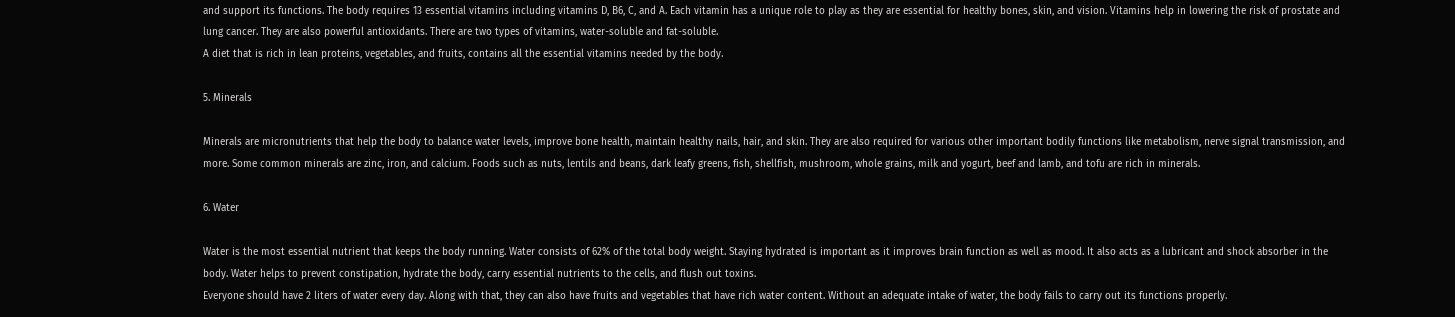and support its functions. The body requires 13 essential vitamins including vitamins D, B6, C, and A. Each vitamin has a unique role to play as they are essential for healthy bones, skin, and vision. Vitamins help in lowering the risk of prostate and lung cancer. They are also powerful antioxidants. There are two types of vitamins, water-soluble and fat-soluble.
A diet that is rich in lean proteins, vegetables, and fruits, contains all the essential vitamins needed by the body.

5. Minerals

Minerals are micronutrients that help the body to balance water levels, improve bone health, maintain healthy nails, hair, and skin. They are also required for various other important bodily functions like metabolism, nerve signal transmission, and more. Some common minerals are zinc, iron, and calcium. Foods such as nuts, lentils and beans, dark leafy greens, fish, shellfish, mushroom, whole grains, milk and yogurt, beef and lamb, and tofu are rich in minerals.

6. Water

Water is the most essential nutrient that keeps the body running. Water consists of 62% of the total body weight. Staying hydrated is important as it improves brain function as well as mood. It also acts as a lubricant and shock absorber in the body. Water helps to prevent constipation, hydrate the body, carry essential nutrients to the cells, and flush out toxins.
Everyone should have 2 liters of water every day. Along with that, they can also have fruits and vegetables that have rich water content. Without an adequate intake of water, the body fails to carry out its functions properly.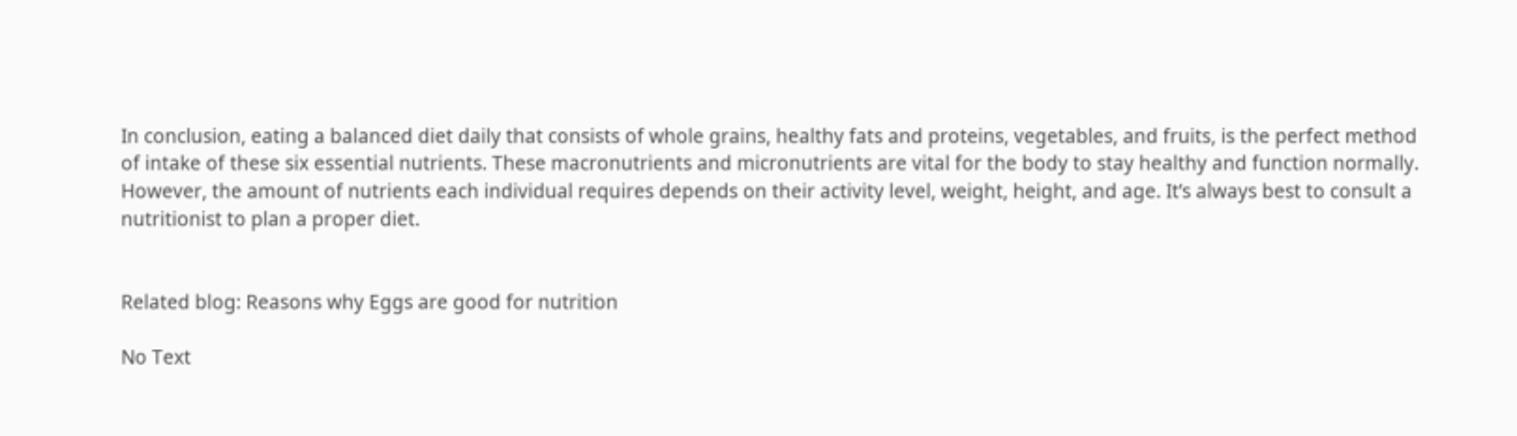In conclusion, eating a balanced diet daily that consists of whole grains, healthy fats and proteins, vegetables, and fruits, is the perfect method of intake of these six essential nutrients. These macronutrients and micronutrients are vital for the body to stay healthy and function normally. However, the amount of nutrients each individual requires depends on their activity level, weight, height, and age. It’s always best to consult a nutritionist to plan a proper diet.


Related blog: Reasons why Eggs are good for nutrition

No Text